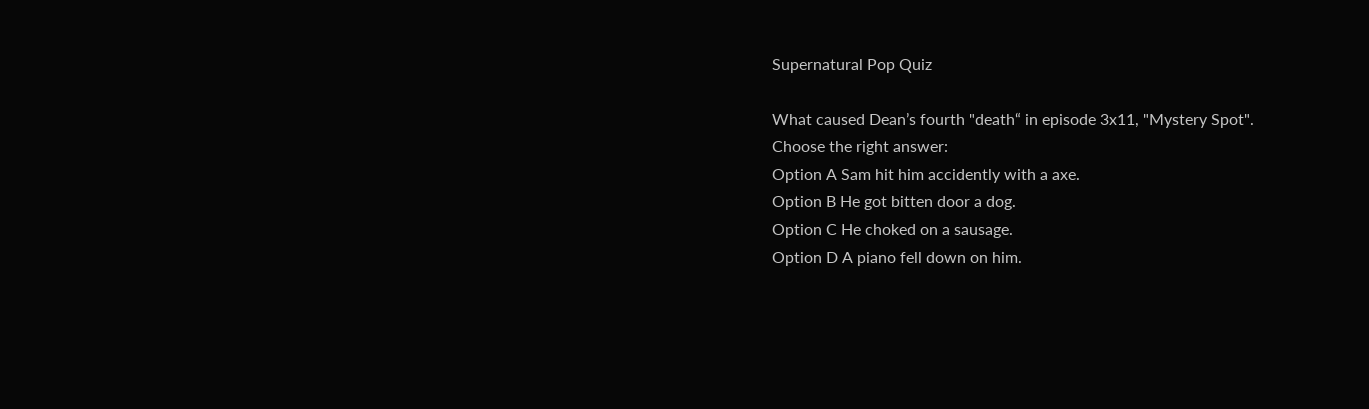Supernatural Pop Quiz

What caused Dean’s fourth "death“ in episode 3x11, "Mystery Spot".
Choose the right answer:
Option A Sam hit him accidently with a axe.
Option B He got bitten door a dog.
Option C He choked on a sausage.
Option D A piano fell down on him.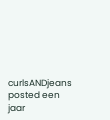curlsANDjeans posted een jaar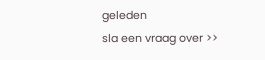geleden
sla een vraag over >>